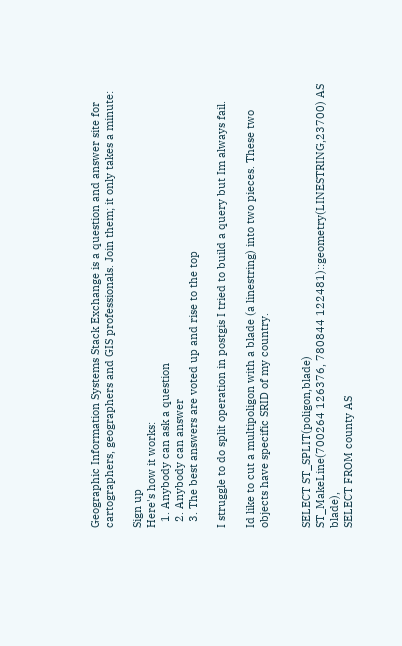Geographic Information Systems Stack Exchange is a question and answer site for cartographers, geographers and GIS professionals. Join them; it only takes a minute:

Sign up
Here's how it works:
  1. Anybody can ask a question
  2. Anybody can answer
  3. The best answers are voted up and rise to the top

I struggle to do split operation in postgis I tried to build a query but Im always fail.

Id like to cut a multipoligon with a blade (a linestring) into two pieces. These two objects have specific SRID of my country.


SELECT ST_SPLIT(poligon,blade)
ST_MakeLine(700264 126376, 780844 122481)::geometry(LINESTRING,23700) AS blade),
SELECT FROM county AS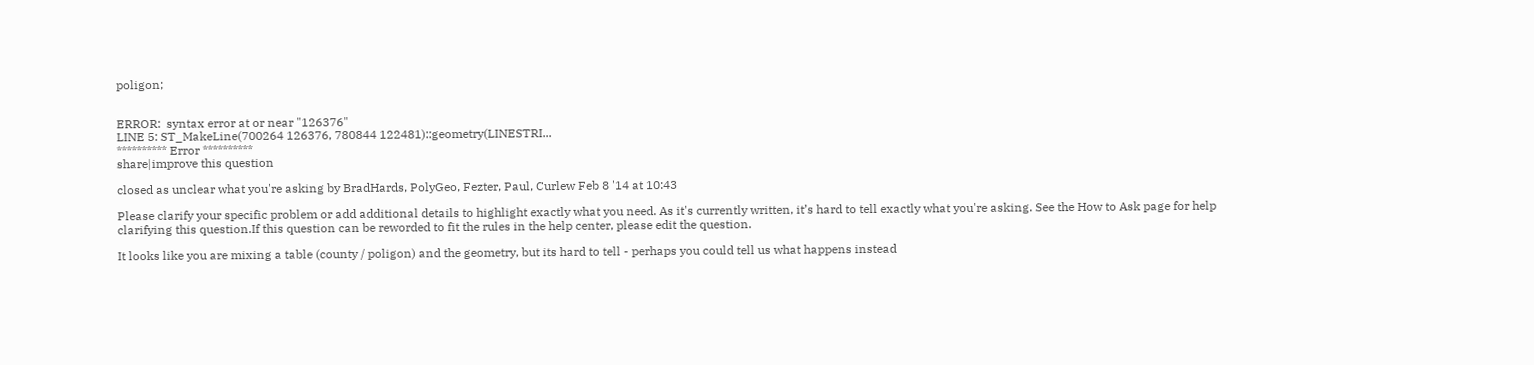poligon;


ERROR:  syntax error at or near "126376"
LINE 5: ST_MakeLine(700264 126376, 780844 122481)::geometry(LINESTRI...
********** Error **********
share|improve this question

closed as unclear what you're asking by BradHards, PolyGeo, Fezter, Paul, Curlew Feb 8 '14 at 10:43

Please clarify your specific problem or add additional details to highlight exactly what you need. As it's currently written, it’s hard to tell exactly what you're asking. See the How to Ask page for help clarifying this question.If this question can be reworded to fit the rules in the help center, please edit the question.

It looks like you are mixing a table (county / poligon) and the geometry, but its hard to tell - perhaps you could tell us what happens instead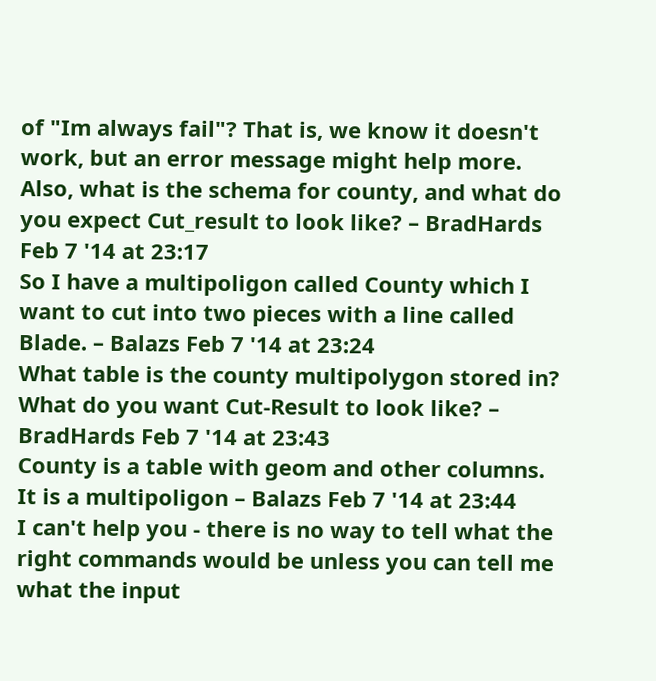of "Im always fail"? That is, we know it doesn't work, but an error message might help more. Also, what is the schema for county, and what do you expect Cut_result to look like? – BradHards Feb 7 '14 at 23:17
So I have a multipoligon called County which I want to cut into two pieces with a line called Blade. – Balazs Feb 7 '14 at 23:24
What table is the county multipolygon stored in? What do you want Cut-Result to look like? – BradHards Feb 7 '14 at 23:43
County is a table with geom and other columns. It is a multipoligon – Balazs Feb 7 '14 at 23:44
I can't help you - there is no way to tell what the right commands would be unless you can tell me what the input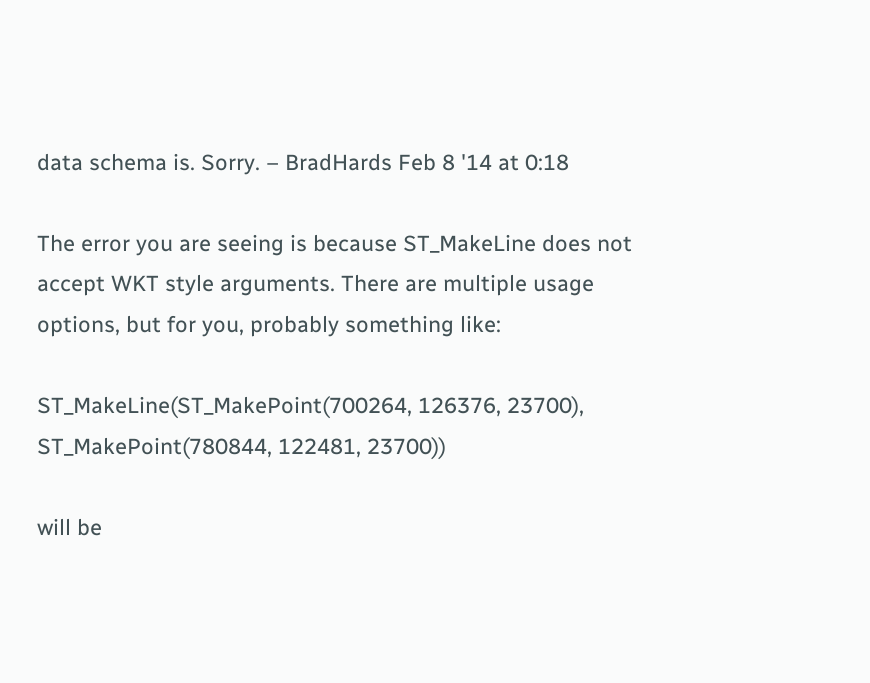data schema is. Sorry. – BradHards Feb 8 '14 at 0:18

The error you are seeing is because ST_MakeLine does not accept WKT style arguments. There are multiple usage options, but for you, probably something like:

ST_MakeLine(ST_MakePoint(700264, 126376, 23700), ST_MakePoint(780844, 122481, 23700))

will be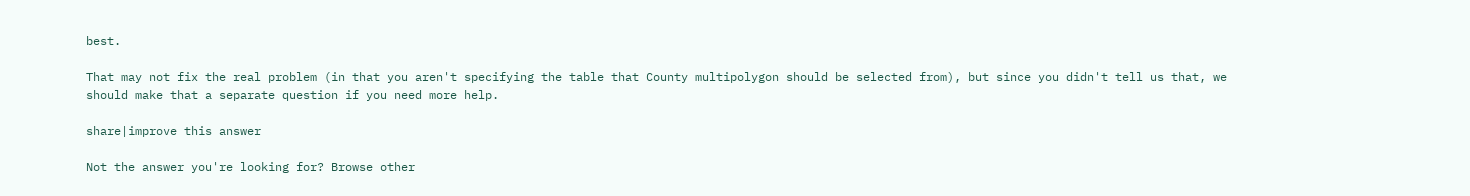best.

That may not fix the real problem (in that you aren't specifying the table that County multipolygon should be selected from), but since you didn't tell us that, we should make that a separate question if you need more help.

share|improve this answer

Not the answer you're looking for? Browse other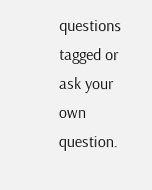questions tagged or ask your own question.